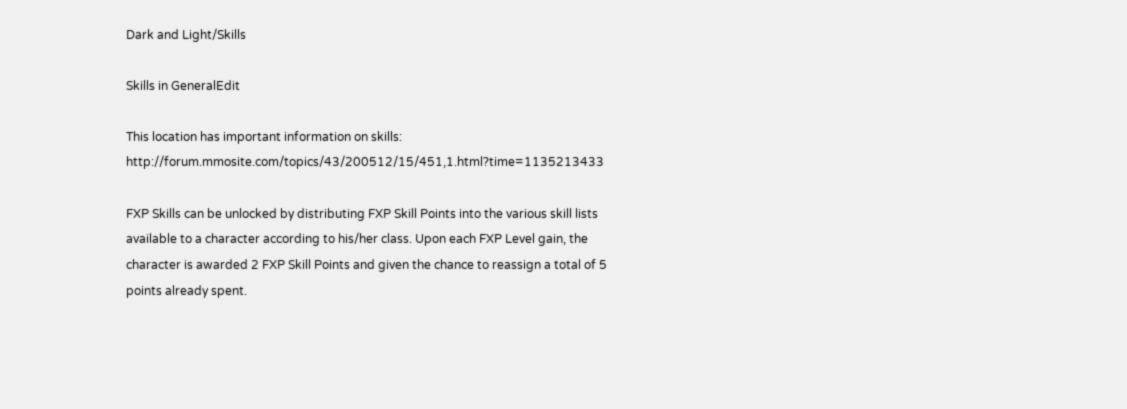Dark and Light/Skills

Skills in GeneralEdit

This location has important information on skills: http://forum.mmosite.com/topics/43/200512/15/451,1.html?time=1135213433

FXP Skills can be unlocked by distributing FXP Skill Points into the various skill lists available to a character according to his/her class. Upon each FXP Level gain, the character is awarded 2 FXP Skill Points and given the chance to reassign a total of 5 points already spent.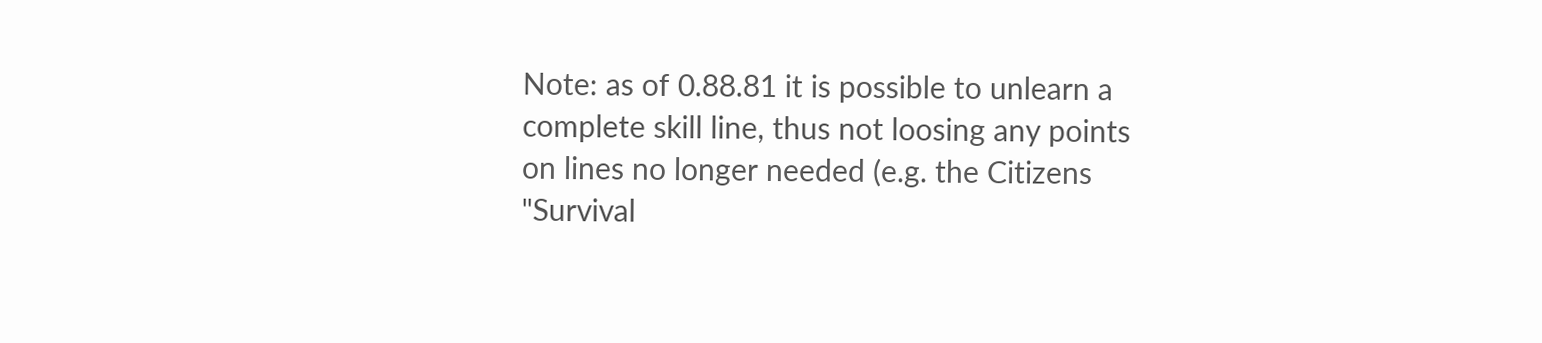Note: as of 0.88.81 it is possible to unlearn a complete skill line, thus not loosing any points on lines no longer needed (e.g. the Citizens "Survival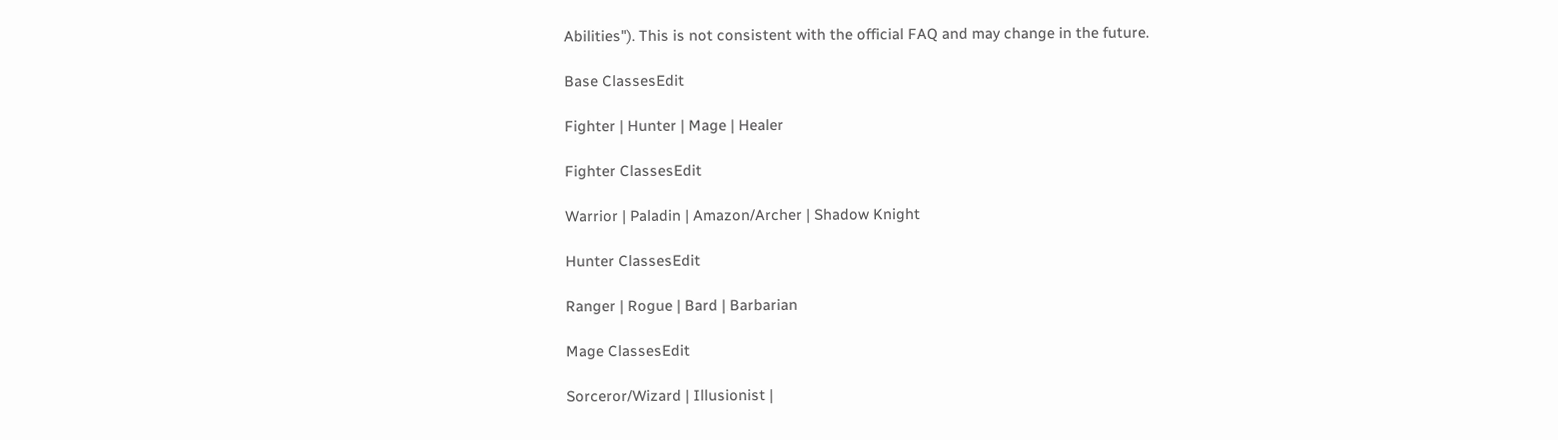Abilities"). This is not consistent with the official FAQ and may change in the future.

Base ClassesEdit

Fighter | Hunter | Mage | Healer

Fighter ClassesEdit

Warrior | Paladin | Amazon/Archer | Shadow Knight

Hunter ClassesEdit

Ranger | Rogue | Bard | Barbarian

Mage ClassesEdit

Sorceror/Wizard | Illusionist |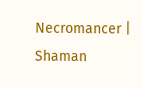Necromancer | Shaman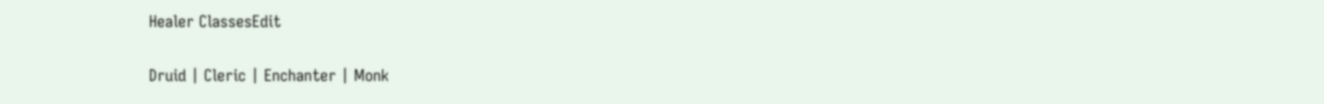Healer ClassesEdit

Druid | Cleric | Enchanter | Monk